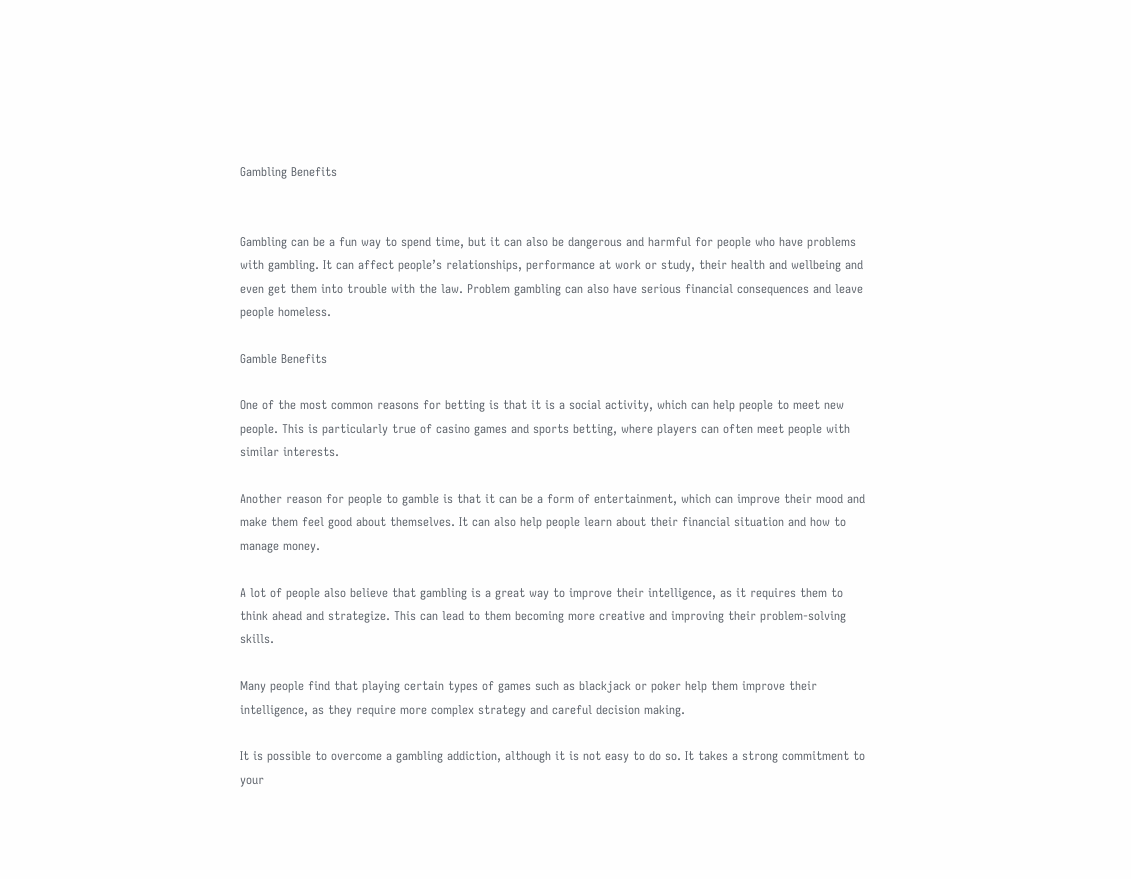Gambling Benefits


Gambling can be a fun way to spend time, but it can also be dangerous and harmful for people who have problems with gambling. It can affect people’s relationships, performance at work or study, their health and wellbeing and even get them into trouble with the law. Problem gambling can also have serious financial consequences and leave people homeless.

Gamble Benefits

One of the most common reasons for betting is that it is a social activity, which can help people to meet new people. This is particularly true of casino games and sports betting, where players can often meet people with similar interests.

Another reason for people to gamble is that it can be a form of entertainment, which can improve their mood and make them feel good about themselves. It can also help people learn about their financial situation and how to manage money.

A lot of people also believe that gambling is a great way to improve their intelligence, as it requires them to think ahead and strategize. This can lead to them becoming more creative and improving their problem-solving skills.

Many people find that playing certain types of games such as blackjack or poker help them improve their intelligence, as they require more complex strategy and careful decision making.

It is possible to overcome a gambling addiction, although it is not easy to do so. It takes a strong commitment to your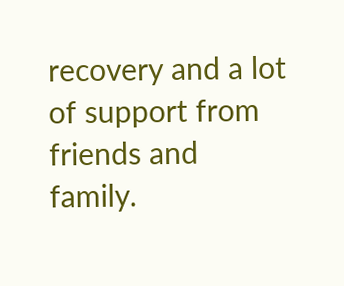recovery and a lot of support from friends and family.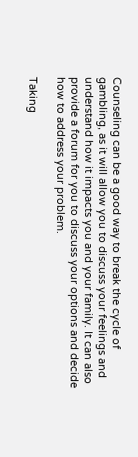Counseling can be a good way to break the cycle of gambling, as it will allow you to discuss your feelings and understand how it impacts you and your family. It can also provide a forum for you to discuss your options and decide how to address your problem.

Taking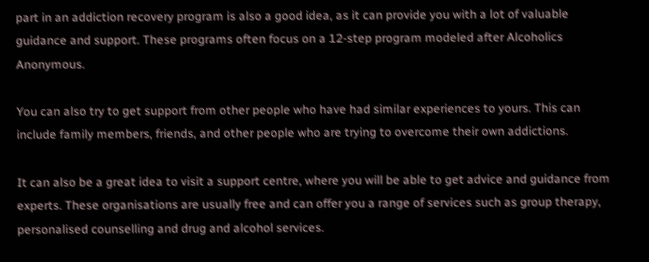part in an addiction recovery program is also a good idea, as it can provide you with a lot of valuable guidance and support. These programs often focus on a 12-step program modeled after Alcoholics Anonymous.

You can also try to get support from other people who have had similar experiences to yours. This can include family members, friends, and other people who are trying to overcome their own addictions.

It can also be a great idea to visit a support centre, where you will be able to get advice and guidance from experts. These organisations are usually free and can offer you a range of services such as group therapy, personalised counselling and drug and alcohol services.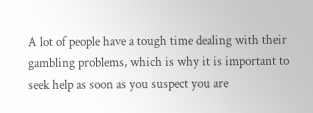A lot of people have a tough time dealing with their gambling problems, which is why it is important to seek help as soon as you suspect you are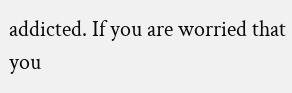addicted. If you are worried that you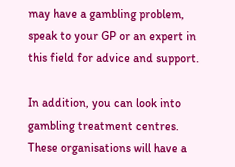may have a gambling problem, speak to your GP or an expert in this field for advice and support.

In addition, you can look into gambling treatment centres. These organisations will have a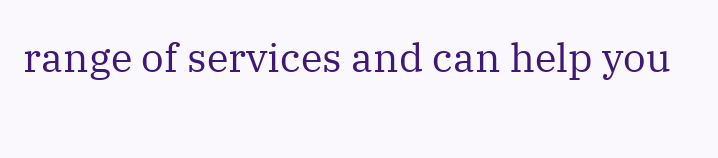range of services and can help you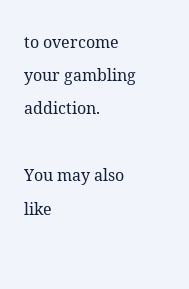to overcome your gambling addiction.

You may also like